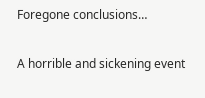Foregone conclusions…

A horrible and sickening event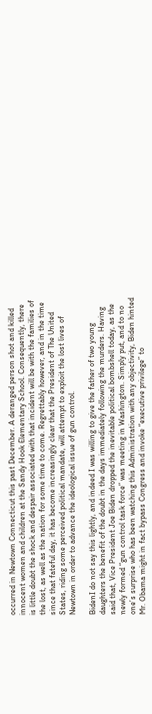occurred in Newtown Connecticut this past December. A deranged person shot and killed innocent women and children at the Sandy Hook Elementary School. Consequently, there is little doubt the shock and despair associated with that incident will be with the families of the lost, as well as the nation for some time to come. Regrettably however, and in the time since that fateful day, it has become increasingly clear that the President of The United States, riding some perceived political mandate, will attempt to exploit the lost lives of Newtown in order to advance the ideological issue of gun control.

BidenI do not say this lightly, and indeed I was willing to give the father of two young daughters the benefit of the doubt in the days immediately following the murders. Having said that, Vice President Joe Biden dropped the inevitable political bombshell today, as the newly formed “gun control task force” was meeting in Washington. Simply put, and to no one’s surprise who has been watching this Administration with any objectivity, Biden hinted Mr. Obama might in fact bypass Congress and invoke “executive privilege” to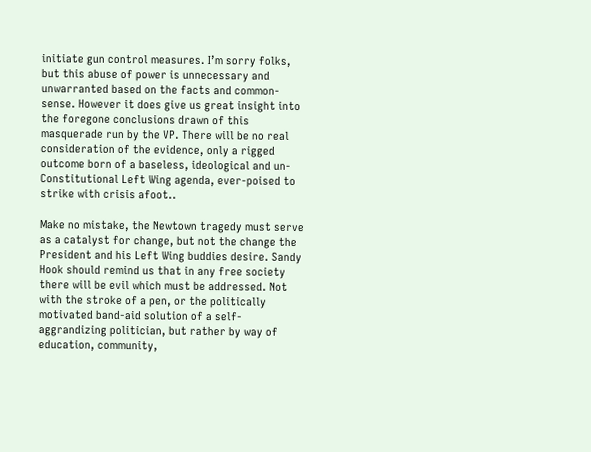initiate gun control measures. I’m sorry folks, but this abuse of power is unnecessary and unwarranted based on the facts and common-sense. However it does give us great insight into the foregone conclusions drawn of this masquerade run by the VP. There will be no real consideration of the evidence, only a rigged outcome born of a baseless, ideological and un-Constitutional Left Wing agenda, ever-poised to strike with crisis afoot..

Make no mistake, the Newtown tragedy must serve as a catalyst for change, but not the change the President and his Left Wing buddies desire. Sandy Hook should remind us that in any free society there will be evil which must be addressed. Not with the stroke of a pen, or the politically motivated band-aid solution of a self-aggrandizing politician, but rather by way of education, community,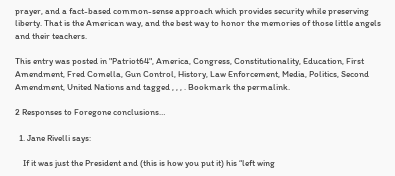prayer, and a fact-based common-sense approach which provides security while preserving liberty. That is the American way, and the best way to honor the memories of those little angels and their teachers.

This entry was posted in "Patriot64", America, Congress, Constitutionality, Education, First Amendment, Fred Comella, Gun Control, History, Law Enforcement, Media, Politics, Second Amendment, United Nations and tagged , , , . Bookmark the permalink.

2 Responses to Foregone conclusions…

  1. Jane Rivelli says:

    If it was just the President and (this is how you put it) his “left wing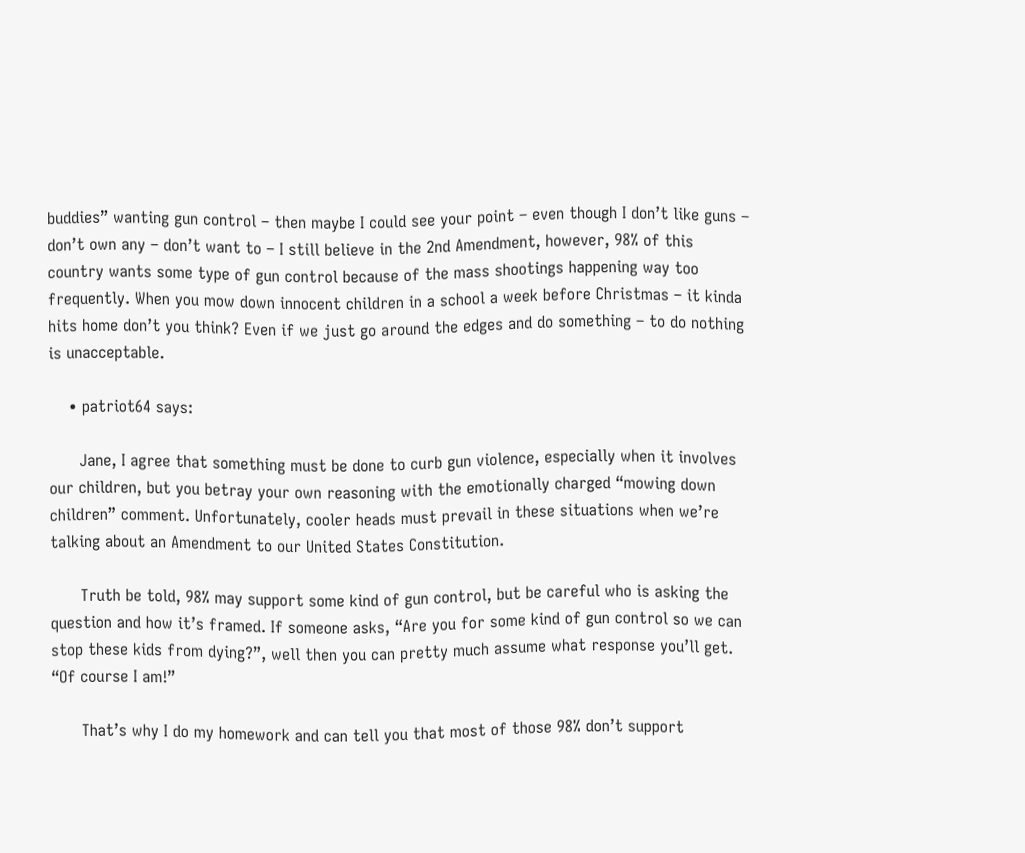buddies” wanting gun control – then maybe I could see your point – even though I don’t like guns – don’t own any – don’t want to – I still believe in the 2nd Amendment, however, 98% of this country wants some type of gun control because of the mass shootings happening way too frequently. When you mow down innocent children in a school a week before Christmas – it kinda hits home don’t you think? Even if we just go around the edges and do something – to do nothing is unacceptable.

    • patriot64 says:

      Jane, I agree that something must be done to curb gun violence, especially when it involves our children, but you betray your own reasoning with the emotionally charged “mowing down children” comment. Unfortunately, cooler heads must prevail in these situations when we’re talking about an Amendment to our United States Constitution.

      Truth be told, 98% may support some kind of gun control, but be careful who is asking the question and how it’s framed. If someone asks, “Are you for some kind of gun control so we can stop these kids from dying?”, well then you can pretty much assume what response you’ll get. “Of course I am!”

      That’s why I do my homework and can tell you that most of those 98% don’t support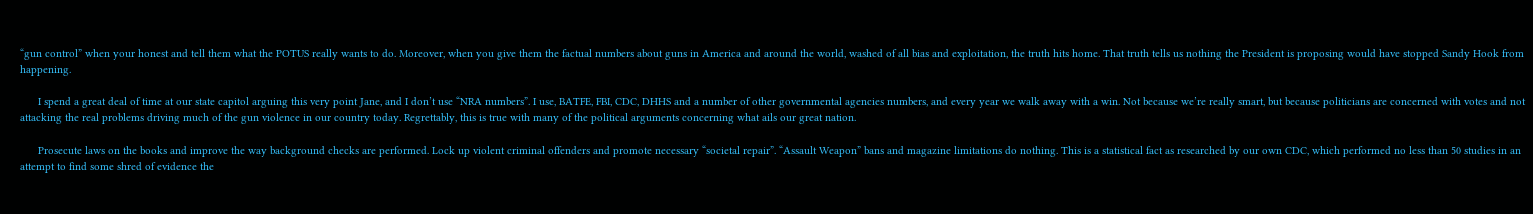“gun control” when your honest and tell them what the POTUS really wants to do. Moreover, when you give them the factual numbers about guns in America and around the world, washed of all bias and exploitation, the truth hits home. That truth tells us nothing the President is proposing would have stopped Sandy Hook from happening.

      I spend a great deal of time at our state capitol arguing this very point Jane, and I don’t use “NRA numbers”. I use, BATFE, FBI, CDC, DHHS and a number of other governmental agencies numbers, and every year we walk away with a win. Not because we’re really smart, but because politicians are concerned with votes and not attacking the real problems driving much of the gun violence in our country today. Regrettably, this is true with many of the political arguments concerning what ails our great nation.

      Prosecute laws on the books and improve the way background checks are performed. Lock up violent criminal offenders and promote necessary “societal repair”. “Assault Weapon” bans and magazine limitations do nothing. This is a statistical fact as researched by our own CDC, which performed no less than 50 studies in an attempt to find some shred of evidence the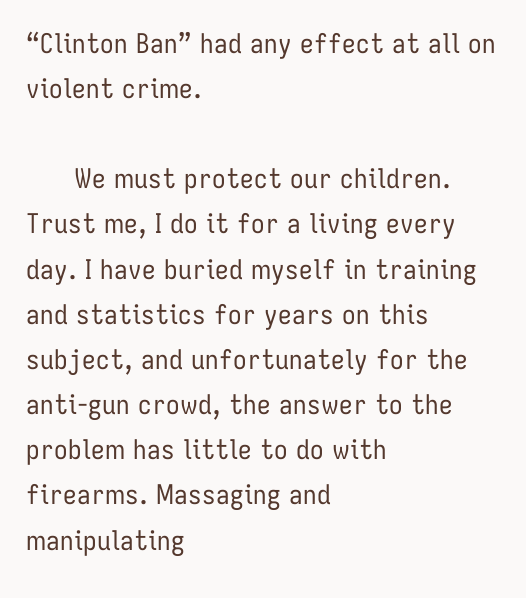“Clinton Ban” had any effect at all on violent crime.

      We must protect our children. Trust me, I do it for a living every day. I have buried myself in training and statistics for years on this subject, and unfortunately for the anti-gun crowd, the answer to the problem has little to do with firearms. Massaging and manipulating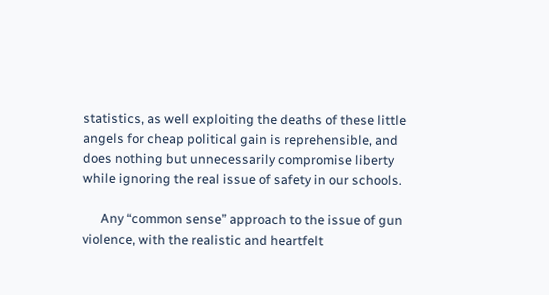statistics, as well exploiting the deaths of these little angels for cheap political gain is reprehensible, and does nothing but unnecessarily compromise liberty while ignoring the real issue of safety in our schools.

      Any “common sense” approach to the issue of gun violence, with the realistic and heartfelt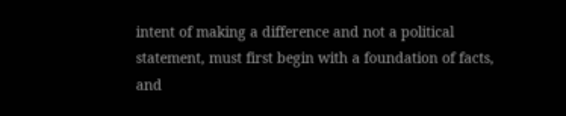intent of making a difference and not a political statement, must first begin with a foundation of facts, and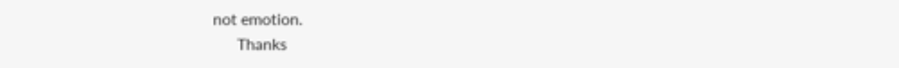not emotion.
      Thanks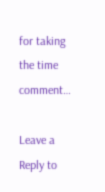for taking the time comment…

Leave a Reply to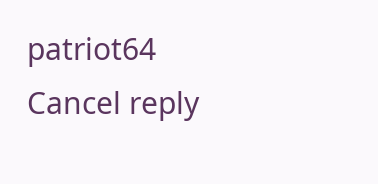patriot64 Cancel reply